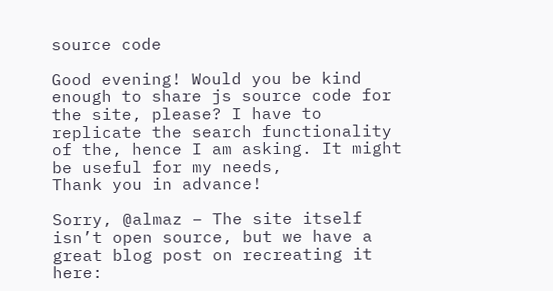source code

Good evening! Would you be kind enough to share js source code for the site, please? I have to replicate the search functionality of the, hence I am asking. It might be useful for my needs,
Thank you in advance!

Sorry, @almaz – The site itself isn’t open source, but we have a great blog post on recreating it here: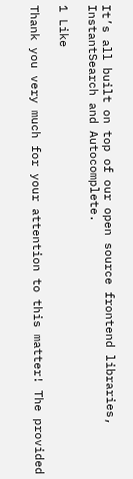It’s all built on top of our open source frontend libraries, InstantSearch and Autocomplete.

1 Like

Thank you very much for your attention to this matter! The provided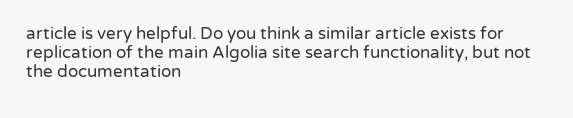article is very helpful. Do you think a similar article exists for replication of the main Algolia site search functionality, but not the documentation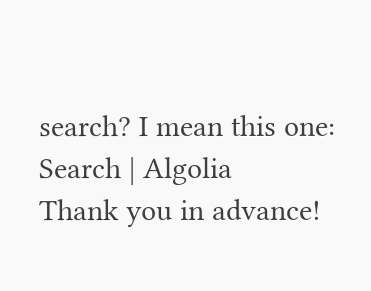search? I mean this one: Search | Algolia
Thank you in advance!